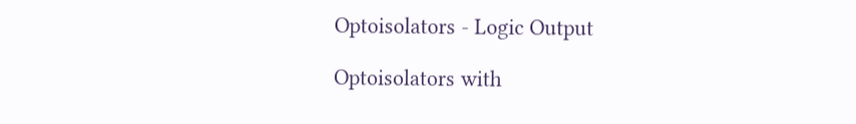Optoisolators - Logic Output

Optoisolators with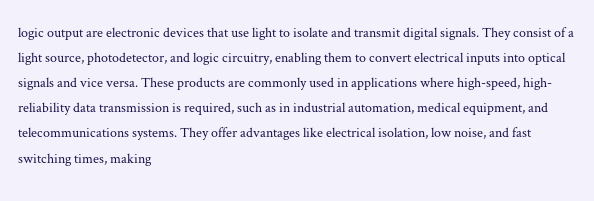logic output are electronic devices that use light to isolate and transmit digital signals. They consist of a light source, photodetector, and logic circuitry, enabling them to convert electrical inputs into optical signals and vice versa. These products are commonly used in applications where high-speed, high-reliability data transmission is required, such as in industrial automation, medical equipment, and telecommunications systems. They offer advantages like electrical isolation, low noise, and fast switching times, making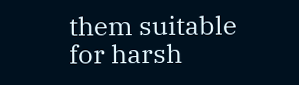them suitable for harsh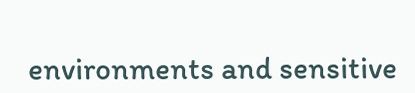environments and sensitive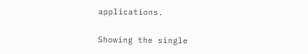applications.

Showing the single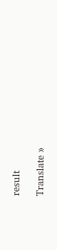result

Translate »